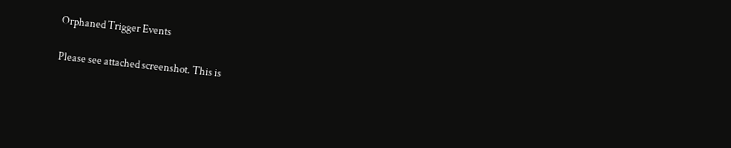Orphaned Trigger Events

Please see attached screenshot. This is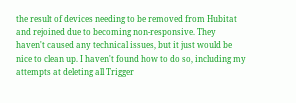the result of devices needing to be removed from Hubitat and rejoined due to becoming non-responsive. They haven't caused any technical issues, but it just would be nice to clean up. I haven't found how to do so, including my attempts at deleting all Trigger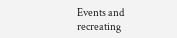Events and recreating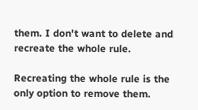them. I don't want to delete and recreate the whole rule.

Recreating the whole rule is the only option to remove them.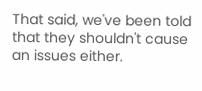That said, we've been told that they shouldn't cause an issues either.